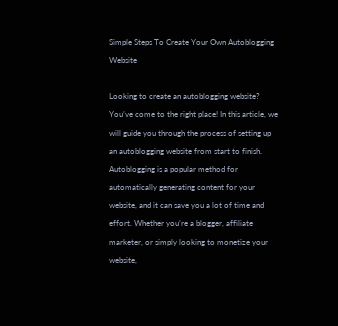Simple Steps To Create Your Own Autoblogging Website

Looking to create an autoblogging website? You’ve come to the right place! In this article, we will guide you through the process of setting up an autoblogging website from start to finish. Autoblogging is a popular method for automatically generating content for your website, and it can save you a lot of time and effort. Whether you’re a blogger, affiliate marketer, or simply looking to monetize your website,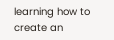learning how to create an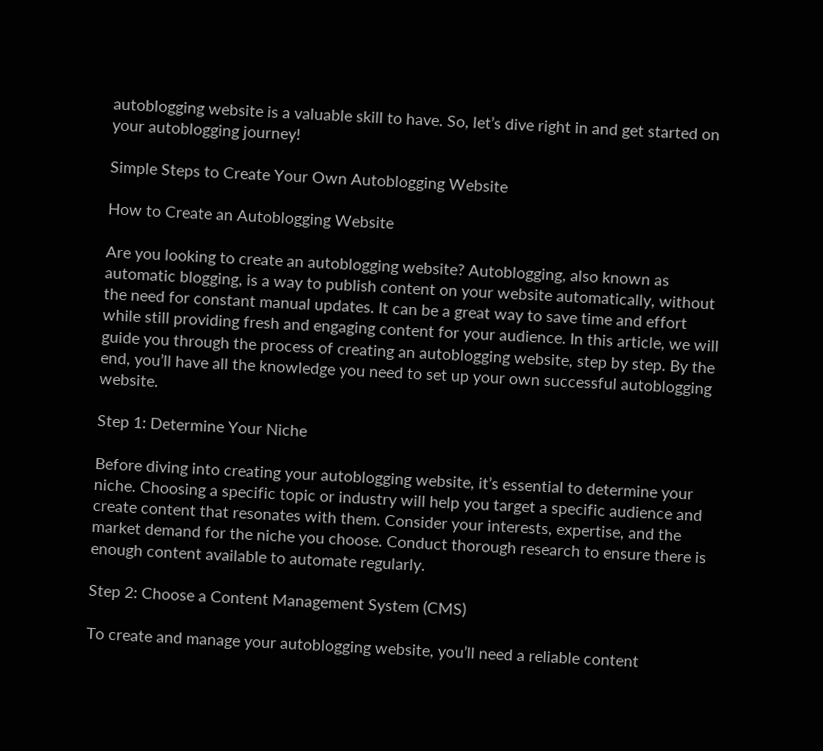autoblogging website is a valuable skill to have. So, let’s dive right in and get started on your autoblogging journey!

Simple Steps to Create Your Own Autoblogging Website

How to Create an Autoblogging Website

Are you looking to create an autoblogging website? Autoblogging, also known as automatic blogging, is a way to publish content on your website automatically, without the need for constant manual updates. It can be a great way to save time and effort while still providing fresh and engaging content for your audience. In this article, we will guide you through the process of creating an autoblogging website, step by step. By the end, you’ll have all the knowledge you need to set up your own successful autoblogging website.

Step 1: Determine Your Niche

Before diving into creating your autoblogging website, it’s essential to determine your niche. Choosing a specific topic or industry will help you target a specific audience and create content that resonates with them. Consider your interests, expertise, and the market demand for the niche you choose. Conduct thorough research to ensure there is enough content available to automate regularly.

Step 2: Choose a Content Management System (CMS)

To create and manage your autoblogging website, you’ll need a reliable content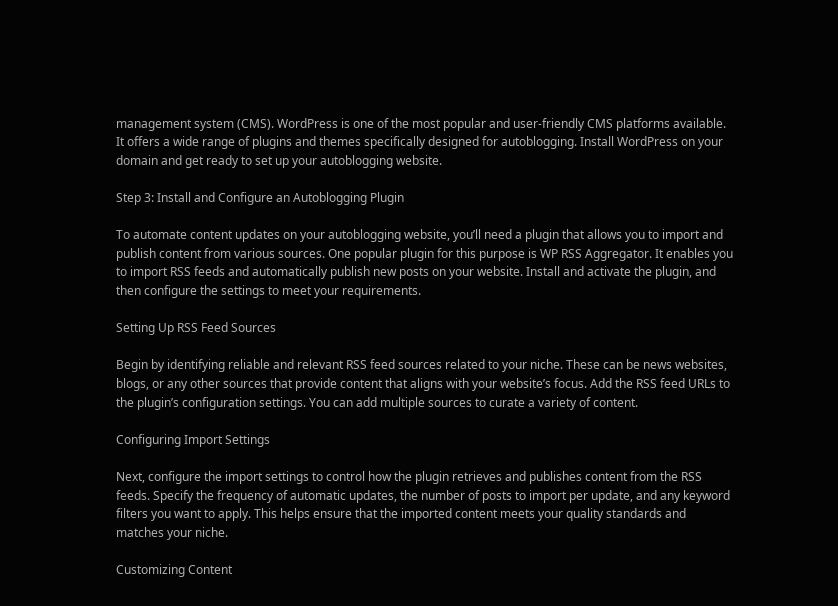management system (CMS). WordPress is one of the most popular and user-friendly CMS platforms available. It offers a wide range of plugins and themes specifically designed for autoblogging. Install WordPress on your domain and get ready to set up your autoblogging website.

Step 3: Install and Configure an Autoblogging Plugin

To automate content updates on your autoblogging website, you’ll need a plugin that allows you to import and publish content from various sources. One popular plugin for this purpose is WP RSS Aggregator. It enables you to import RSS feeds and automatically publish new posts on your website. Install and activate the plugin, and then configure the settings to meet your requirements.

Setting Up RSS Feed Sources

Begin by identifying reliable and relevant RSS feed sources related to your niche. These can be news websites, blogs, or any other sources that provide content that aligns with your website’s focus. Add the RSS feed URLs to the plugin’s configuration settings. You can add multiple sources to curate a variety of content.

Configuring Import Settings

Next, configure the import settings to control how the plugin retrieves and publishes content from the RSS feeds. Specify the frequency of automatic updates, the number of posts to import per update, and any keyword filters you want to apply. This helps ensure that the imported content meets your quality standards and matches your niche.

Customizing Content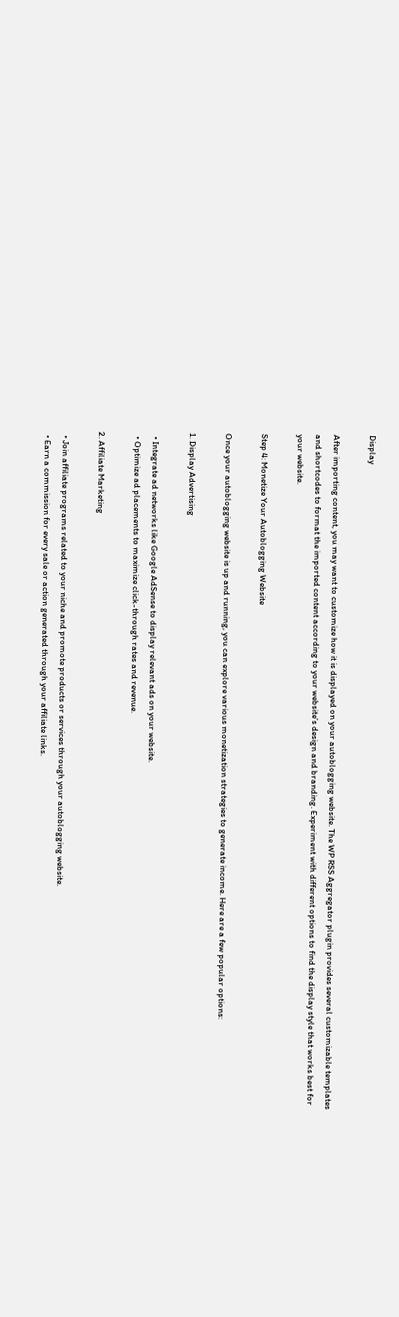Display

After importing content, you may want to customize how it is displayed on your autoblogging website. The WP RSS Aggregator plugin provides several customizable templates and shortcodes to format the imported content according to your website’s design and branding. Experiment with different options to find the display style that works best for your website.

Step 4: Monetize Your Autoblogging Website

Once your autoblogging website is up and running, you can explore various monetization strategies to generate income. Here are a few popular options:

1. Display Advertising

  • Integrate ad networks like Google AdSense to display relevant ads on your website.
  • Optimize ad placements to maximize click-through rates and revenue.

2. Affiliate Marketing

  • Join affiliate programs related to your niche and promote products or services through your autoblogging website.
  • Earn a commission for every sale or action generated through your affiliate links.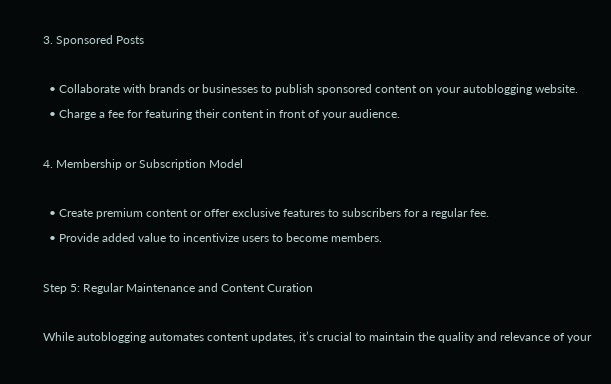3. Sponsored Posts

  • Collaborate with brands or businesses to publish sponsored content on your autoblogging website.
  • Charge a fee for featuring their content in front of your audience.

4. Membership or Subscription Model

  • Create premium content or offer exclusive features to subscribers for a regular fee.
  • Provide added value to incentivize users to become members.

Step 5: Regular Maintenance and Content Curation

While autoblogging automates content updates, it’s crucial to maintain the quality and relevance of your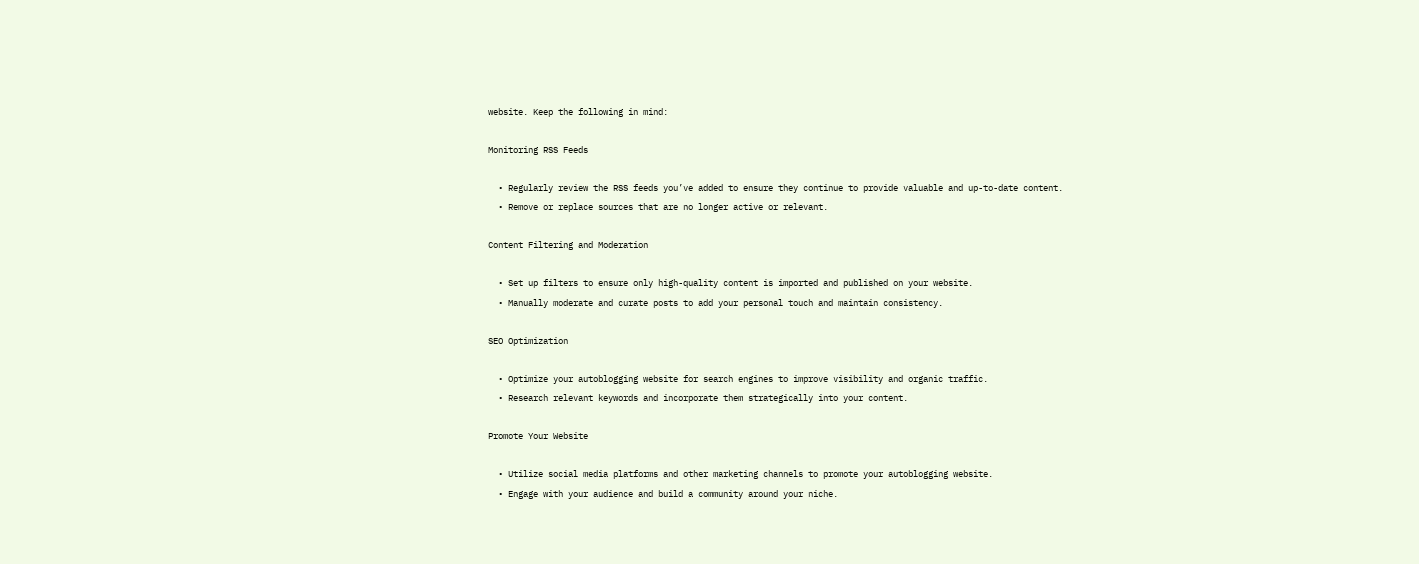website. Keep the following in mind:

Monitoring RSS Feeds

  • Regularly review the RSS feeds you’ve added to ensure they continue to provide valuable and up-to-date content.
  • Remove or replace sources that are no longer active or relevant.

Content Filtering and Moderation

  • Set up filters to ensure only high-quality content is imported and published on your website.
  • Manually moderate and curate posts to add your personal touch and maintain consistency.

SEO Optimization

  • Optimize your autoblogging website for search engines to improve visibility and organic traffic.
  • Research relevant keywords and incorporate them strategically into your content.

Promote Your Website

  • Utilize social media platforms and other marketing channels to promote your autoblogging website.
  • Engage with your audience and build a community around your niche.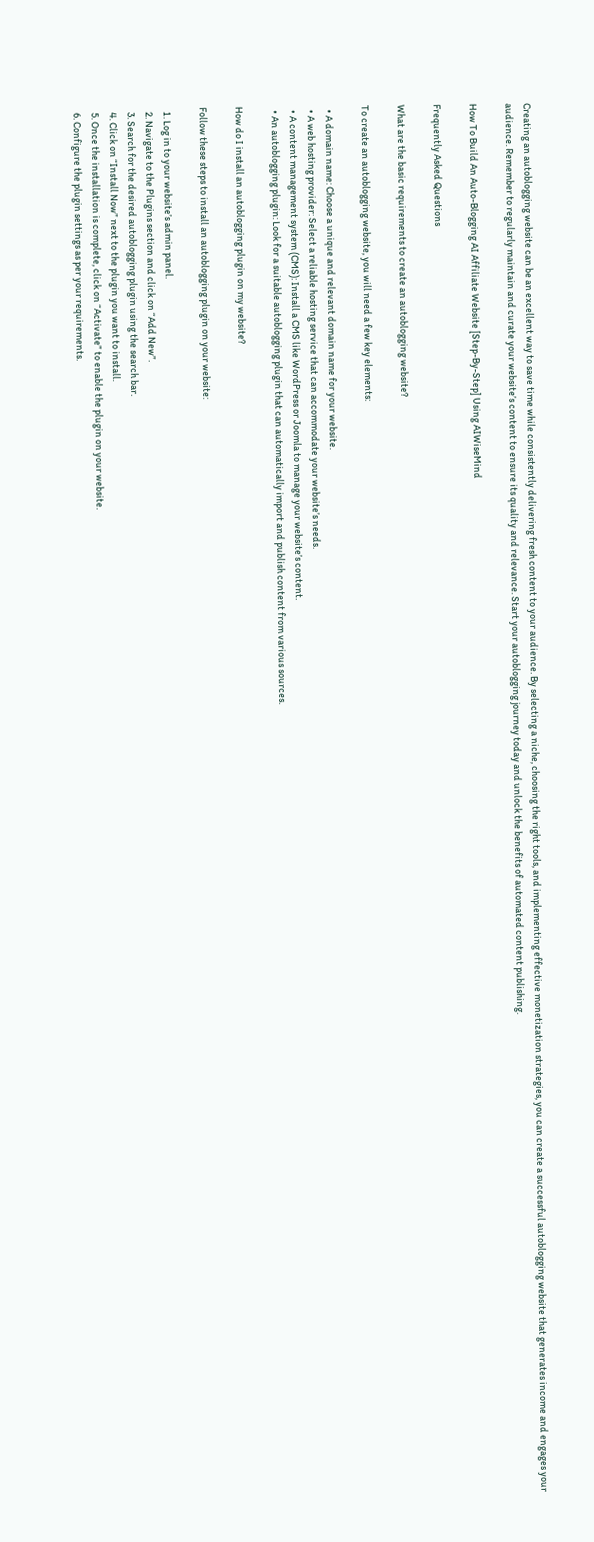Creating an autoblogging website can be an excellent way to save time while consistently delivering fresh content to your audience. By selecting a niche, choosing the right tools, and implementing effective monetization strategies, you can create a successful autoblogging website that generates income and engages your audience. Remember to regularly maintain and curate your website’s content to ensure its quality and relevance. Start your autoblogging journey today and unlock the benefits of automated content publishing.

How To Build An Auto-Blogging AI Affiliate Website [Step-By-Step] Using AIWiseMind

Frequently Asked Questions

What are the basic requirements to create an autoblogging website?

To create an autoblogging website, you will need a few key elements:

  • A domain name: Choose a unique and relevant domain name for your website.
  • A web hosting provider: Select a reliable hosting service that can accommodate your website’s needs.
  • A content management system (CMS): Install a CMS like WordPress or Joomla to manage your website’s content.
  • An autoblogging plugin: Look for a suitable autoblogging plugin that can automatically import and publish content from various sources.

How do I install an autoblogging plugin on my website?

Follow these steps to install an autoblogging plugin on your website:

  1. Log in to your website’s admin panel.
  2. Navigate to the Plugins section and click on “Add New”.
  3. Search for the desired autoblogging plugin using the search bar.
  4. Click on “Install Now” next to the plugin you want to install.
  5. Once the installation is complete, click on “Activate” to enable the plugin on your website.
  6. Configure the plugin settings as per your requirements.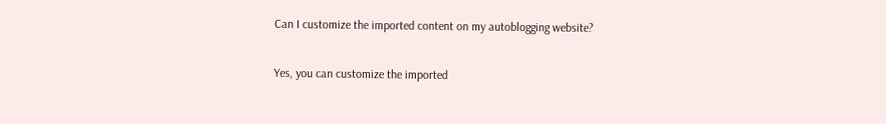Can I customize the imported content on my autoblogging website?

Yes, you can customize the imported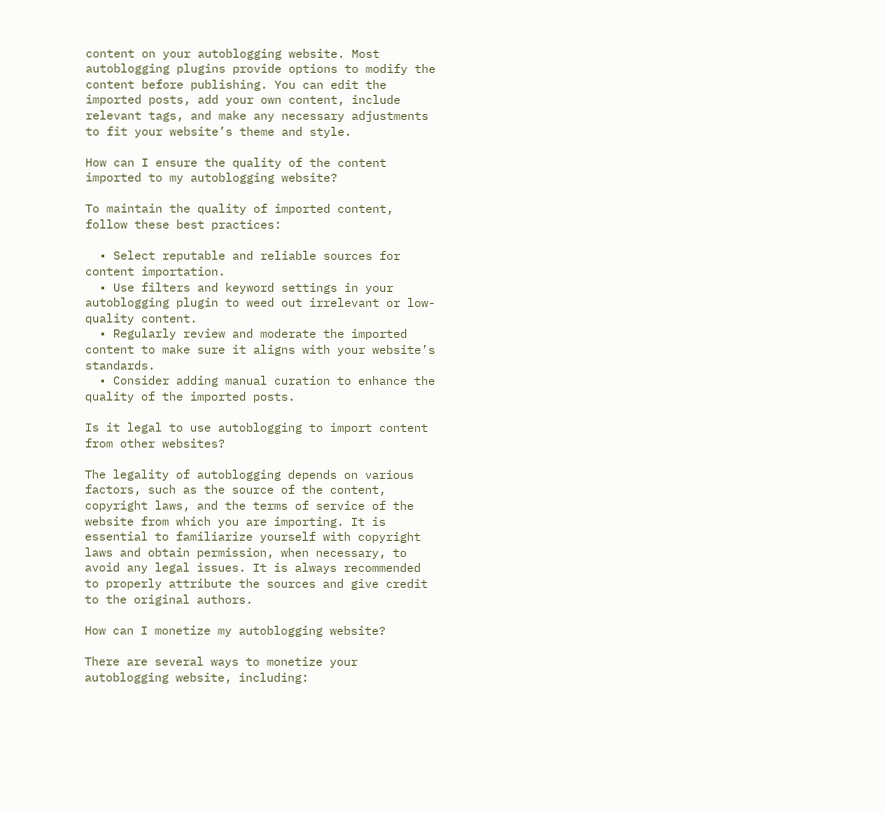content on your autoblogging website. Most autoblogging plugins provide options to modify the content before publishing. You can edit the imported posts, add your own content, include relevant tags, and make any necessary adjustments to fit your website’s theme and style.

How can I ensure the quality of the content imported to my autoblogging website?

To maintain the quality of imported content, follow these best practices:

  • Select reputable and reliable sources for content importation.
  • Use filters and keyword settings in your autoblogging plugin to weed out irrelevant or low-quality content.
  • Regularly review and moderate the imported content to make sure it aligns with your website’s standards.
  • Consider adding manual curation to enhance the quality of the imported posts.

Is it legal to use autoblogging to import content from other websites?

The legality of autoblogging depends on various factors, such as the source of the content, copyright laws, and the terms of service of the website from which you are importing. It is essential to familiarize yourself with copyright laws and obtain permission, when necessary, to avoid any legal issues. It is always recommended to properly attribute the sources and give credit to the original authors.

How can I monetize my autoblogging website?

There are several ways to monetize your autoblogging website, including: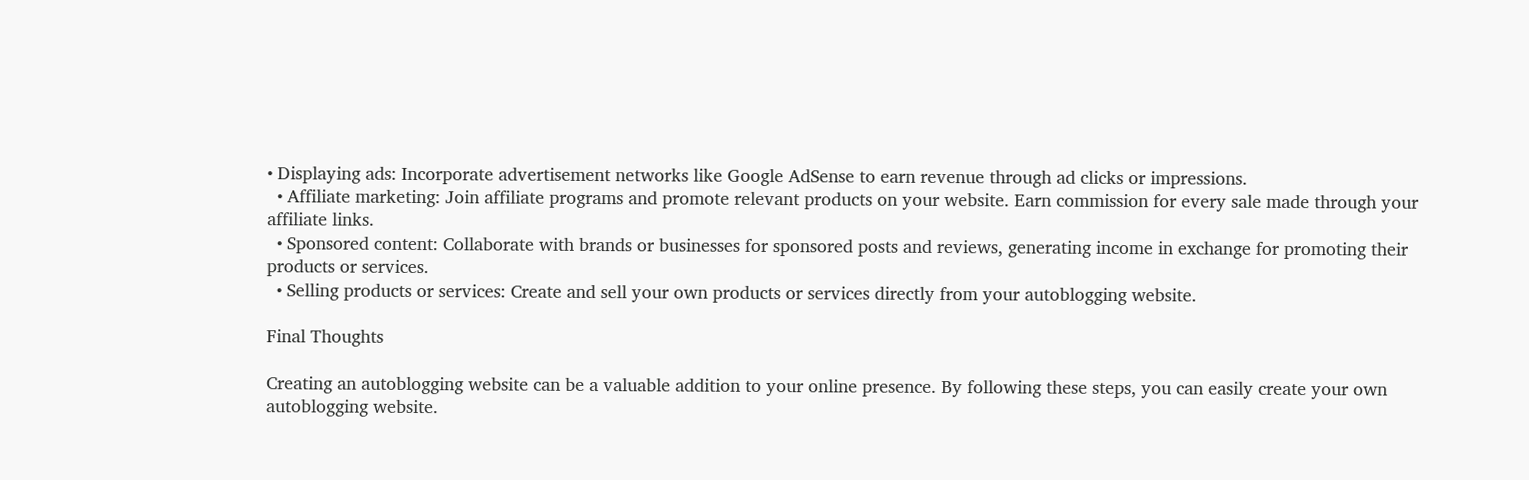• Displaying ads: Incorporate advertisement networks like Google AdSense to earn revenue through ad clicks or impressions.
  • Affiliate marketing: Join affiliate programs and promote relevant products on your website. Earn commission for every sale made through your affiliate links.
  • Sponsored content: Collaborate with brands or businesses for sponsored posts and reviews, generating income in exchange for promoting their products or services.
  • Selling products or services: Create and sell your own products or services directly from your autoblogging website.

Final Thoughts

Creating an autoblogging website can be a valuable addition to your online presence. By following these steps, you can easily create your own autoblogging website.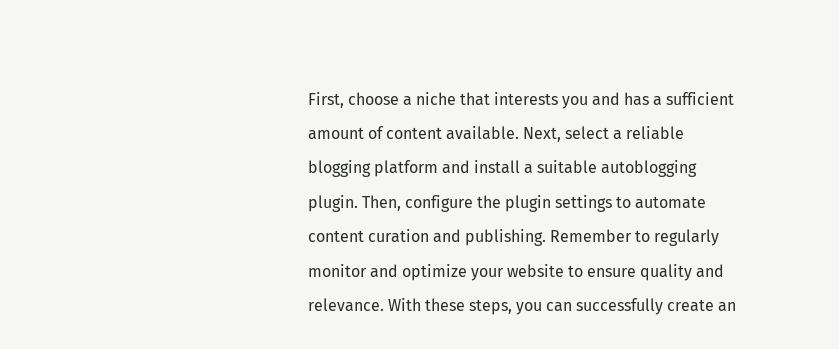First, choose a niche that interests you and has a sufficient amount of content available. Next, select a reliable blogging platform and install a suitable autoblogging plugin. Then, configure the plugin settings to automate content curation and publishing. Remember to regularly monitor and optimize your website to ensure quality and relevance. With these steps, you can successfully create an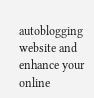autoblogging website and enhance your online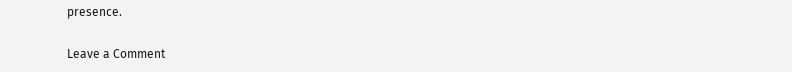presence.

Leave a Comment